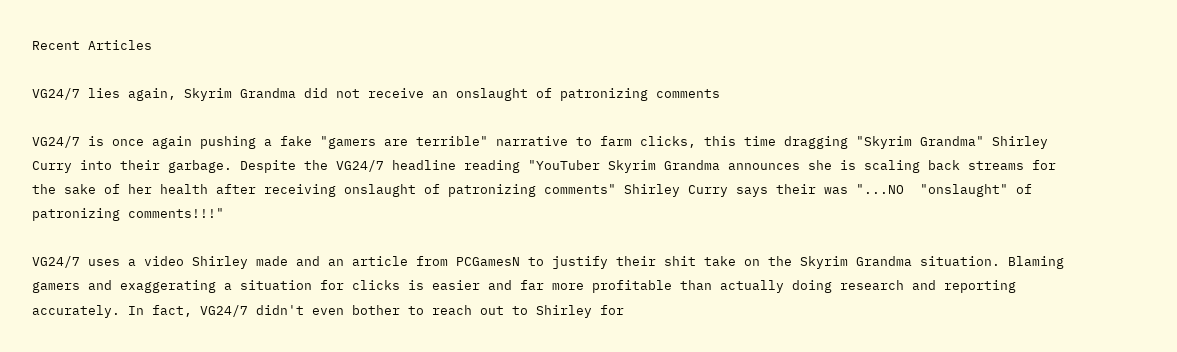Recent Articles

VG24/7 lies again, Skyrim Grandma did not receive an onslaught of patronizing comments

VG24/7 is once again pushing a fake "gamers are terrible" narrative to farm clicks, this time dragging "Skyrim Grandma" Shirley Curry into their garbage. Despite the VG24/7 headline reading "YouTuber Skyrim Grandma announces she is scaling back streams for the sake of her health after receiving onslaught of patronizing comments" Shirley Curry says their was "...NO  "onslaught" of patronizing comments!!!"

VG24/7 uses a video Shirley made and an article from PCGamesN to justify their shit take on the Skyrim Grandma situation. Blaming gamers and exaggerating a situation for clicks is easier and far more profitable than actually doing research and reporting accurately. In fact, VG24/7 didn't even bother to reach out to Shirley for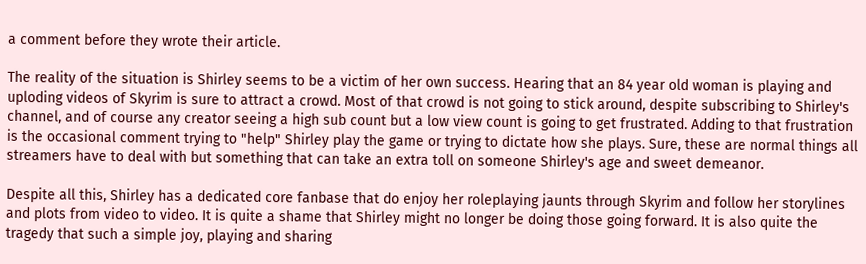a comment before they wrote their article.

The reality of the situation is Shirley seems to be a victim of her own success. Hearing that an 84 year old woman is playing and uploding videos of Skyrim is sure to attract a crowd. Most of that crowd is not going to stick around, despite subscribing to Shirley's channel, and of course any creator seeing a high sub count but a low view count is going to get frustrated. Adding to that frustration is the occasional comment trying to "help" Shirley play the game or trying to dictate how she plays. Sure, these are normal things all streamers have to deal with but something that can take an extra toll on someone Shirley's age and sweet demeanor.

Despite all this, Shirley has a dedicated core fanbase that do enjoy her roleplaying jaunts through Skyrim and follow her storylines and plots from video to video. It is quite a shame that Shirley might no longer be doing those going forward. It is also quite the tragedy that such a simple joy, playing and sharing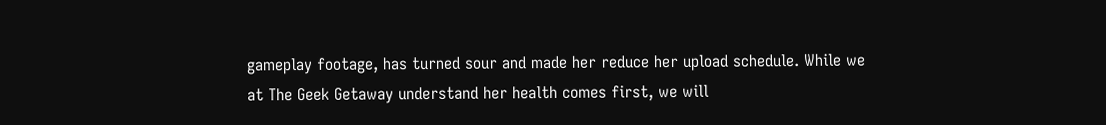gameplay footage, has turned sour and made her reduce her upload schedule. While we at The Geek Getaway understand her health comes first, we will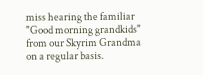miss hearing the familiar "Good morning grandkids" from our Skyrim Grandma on a regular basis.